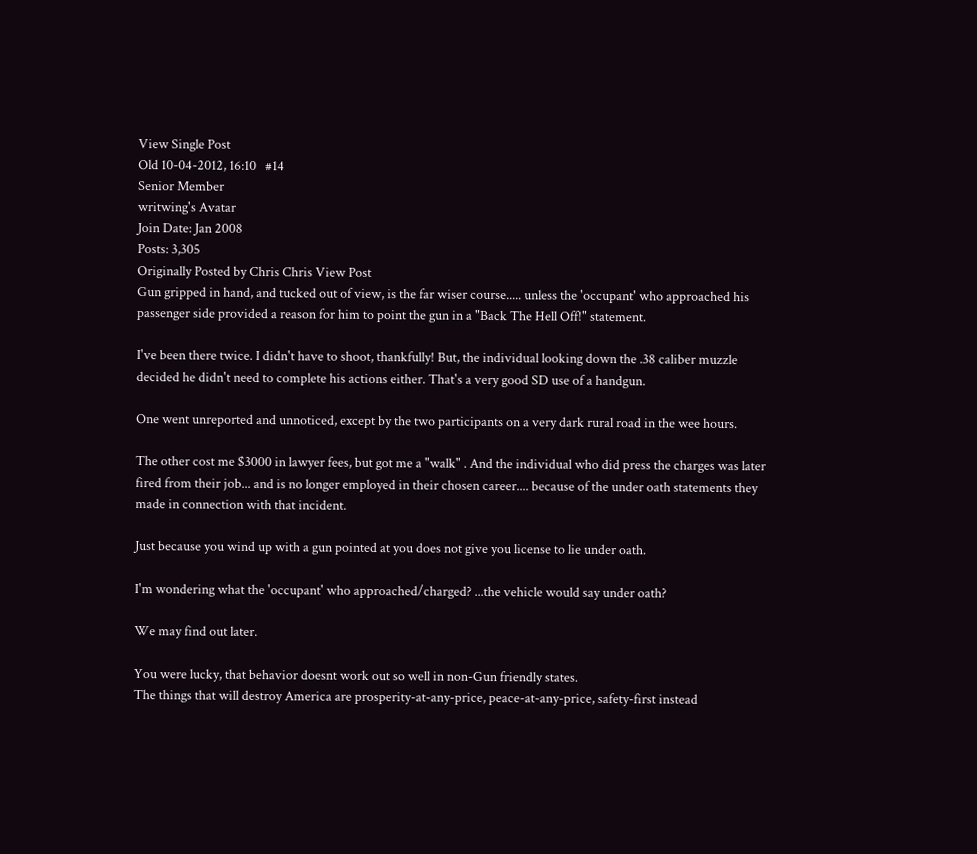View Single Post
Old 10-04-2012, 16:10   #14
Senior Member
writwing's Avatar
Join Date: Jan 2008
Posts: 3,305
Originally Posted by Chris Chris View Post
Gun gripped in hand, and tucked out of view, is the far wiser course..... unless the 'occupant' who approached his passenger side provided a reason for him to point the gun in a "Back The Hell Off!" statement.

I've been there twice. I didn't have to shoot, thankfully! But, the individual looking down the .38 caliber muzzle decided he didn't need to complete his actions either. That's a very good SD use of a handgun.

One went unreported and unnoticed, except by the two participants on a very dark rural road in the wee hours.

The other cost me $3000 in lawyer fees, but got me a "walk" . And the individual who did press the charges was later fired from their job... and is no longer employed in their chosen career.... because of the under oath statements they made in connection with that incident.

Just because you wind up with a gun pointed at you does not give you license to lie under oath.

I'm wondering what the 'occupant' who approached/charged? ...the vehicle would say under oath?

We may find out later.

You were lucky, that behavior doesnt work out so well in non-Gun friendly states.
The things that will destroy America are prosperity-at-any-price, peace-at-any-price, safety-first instead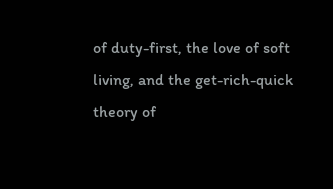of duty-first, the love of soft living, and the get-rich-quick theory of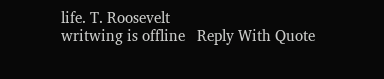life. T. Roosevelt
writwing is offline   Reply With Quote